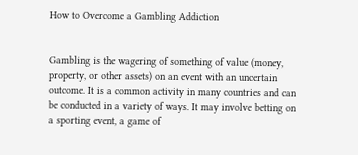How to Overcome a Gambling Addiction


Gambling is the wagering of something of value (money, property, or other assets) on an event with an uncertain outcome. It is a common activity in many countries and can be conducted in a variety of ways. It may involve betting on a sporting event, a game of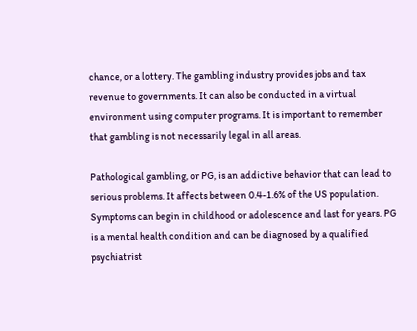chance, or a lottery. The gambling industry provides jobs and tax revenue to governments. It can also be conducted in a virtual environment using computer programs. It is important to remember that gambling is not necessarily legal in all areas.

Pathological gambling, or PG, is an addictive behavior that can lead to serious problems. It affects between 0.4-1.6% of the US population. Symptoms can begin in childhood or adolescence and last for years. PG is a mental health condition and can be diagnosed by a qualified psychiatrist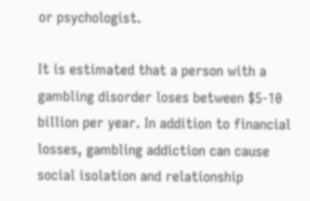or psychologist.

It is estimated that a person with a gambling disorder loses between $5-10 billion per year. In addition to financial losses, gambling addiction can cause social isolation and relationship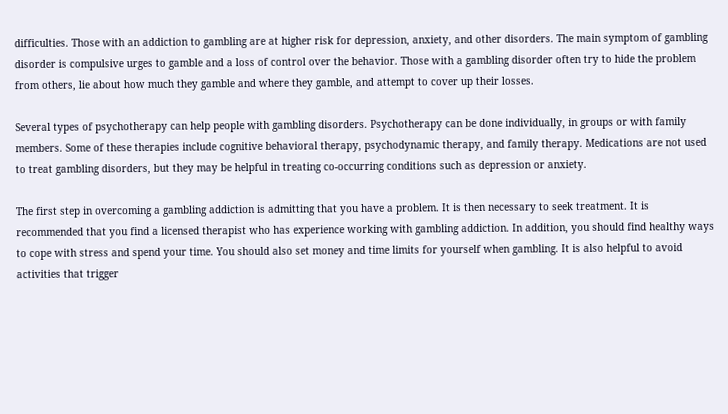difficulties. Those with an addiction to gambling are at higher risk for depression, anxiety, and other disorders. The main symptom of gambling disorder is compulsive urges to gamble and a loss of control over the behavior. Those with a gambling disorder often try to hide the problem from others, lie about how much they gamble and where they gamble, and attempt to cover up their losses.

Several types of psychotherapy can help people with gambling disorders. Psychotherapy can be done individually, in groups or with family members. Some of these therapies include cognitive behavioral therapy, psychodynamic therapy, and family therapy. Medications are not used to treat gambling disorders, but they may be helpful in treating co-occurring conditions such as depression or anxiety.

The first step in overcoming a gambling addiction is admitting that you have a problem. It is then necessary to seek treatment. It is recommended that you find a licensed therapist who has experience working with gambling addiction. In addition, you should find healthy ways to cope with stress and spend your time. You should also set money and time limits for yourself when gambling. It is also helpful to avoid activities that trigger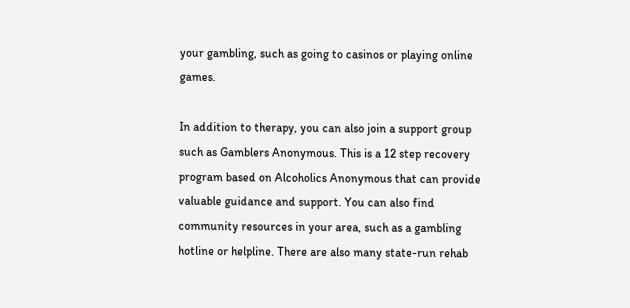your gambling, such as going to casinos or playing online games.

In addition to therapy, you can also join a support group such as Gamblers Anonymous. This is a 12 step recovery program based on Alcoholics Anonymous that can provide valuable guidance and support. You can also find community resources in your area, such as a gambling hotline or helpline. There are also many state-run rehab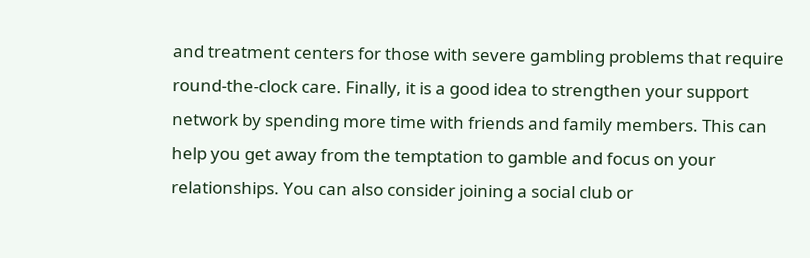and treatment centers for those with severe gambling problems that require round-the-clock care. Finally, it is a good idea to strengthen your support network by spending more time with friends and family members. This can help you get away from the temptation to gamble and focus on your relationships. You can also consider joining a social club or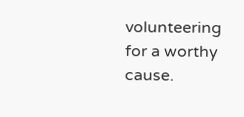volunteering for a worthy cause.